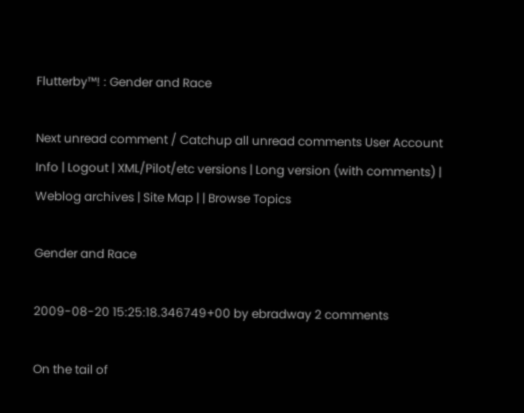Flutterby™! : Gender and Race

Next unread comment / Catchup all unread comments User Account Info | Logout | XML/Pilot/etc versions | Long version (with comments) | Weblog archives | Site Map | | Browse Topics

Gender and Race

2009-08-20 15:25:18.346749+00 by ebradway 2 comments

On the tail of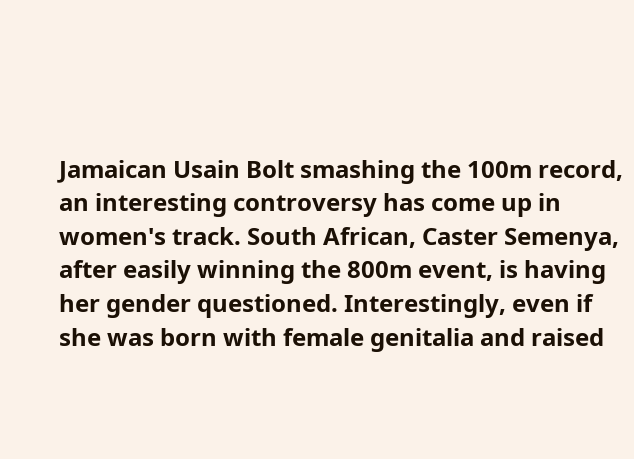Jamaican Usain Bolt smashing the 100m record, an interesting controversy has come up in women's track. South African, Caster Semenya, after easily winning the 800m event, is having her gender questioned. Interestingly, even if she was born with female genitalia and raised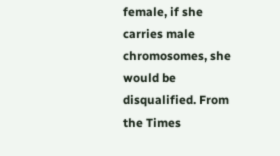female, if she carries male chromosomes, she would be disqualified. From the Times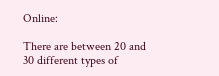Online:

There are between 20 and 30 different types of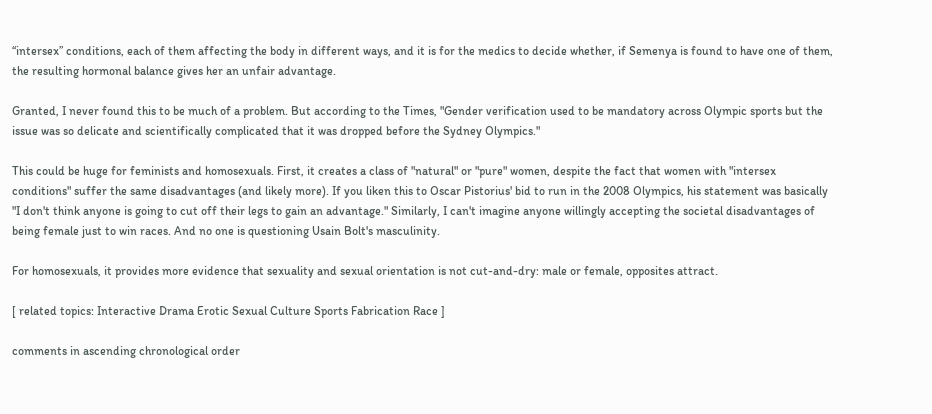“intersex” conditions, each of them affecting the body in different ways, and it is for the medics to decide whether, if Semenya is found to have one of them, the resulting hormonal balance gives her an unfair advantage.

Granted, I never found this to be much of a problem. But according to the Times, "Gender verification used to be mandatory across Olympic sports but the issue was so delicate and scientifically complicated that it was dropped before the Sydney Olympics."

This could be huge for feminists and homosexuals. First, it creates a class of "natural" or "pure" women, despite the fact that women with "intersex conditions" suffer the same disadvantages (and likely more). If you liken this to Oscar Pistorius' bid to run in the 2008 Olympics, his statement was basically "I don't think anyone is going to cut off their legs to gain an advantage." Similarly, I can't imagine anyone willingly accepting the societal disadvantages of being female just to win races. And no one is questioning Usain Bolt's masculinity.

For homosexuals, it provides more evidence that sexuality and sexual orientation is not cut-and-dry: male or female, opposites attract.

[ related topics: Interactive Drama Erotic Sexual Culture Sports Fabrication Race ]

comments in ascending chronological order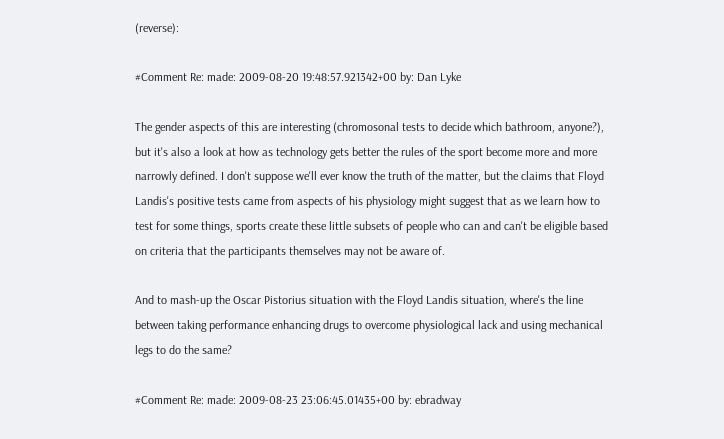(reverse):

#Comment Re: made: 2009-08-20 19:48:57.921342+00 by: Dan Lyke

The gender aspects of this are interesting (chromosonal tests to decide which bathroom, anyone?), but it's also a look at how as technology gets better the rules of the sport become more and more narrowly defined. I don't suppose we'll ever know the truth of the matter, but the claims that Floyd Landis's positive tests came from aspects of his physiology might suggest that as we learn how to test for some things, sports create these little subsets of people who can and can't be eligible based on criteria that the participants themselves may not be aware of.

And to mash-up the Oscar Pistorius situation with the Floyd Landis situation, where's the line between taking performance enhancing drugs to overcome physiological lack and using mechanical legs to do the same?

#Comment Re: made: 2009-08-23 23:06:45.01435+00 by: ebradway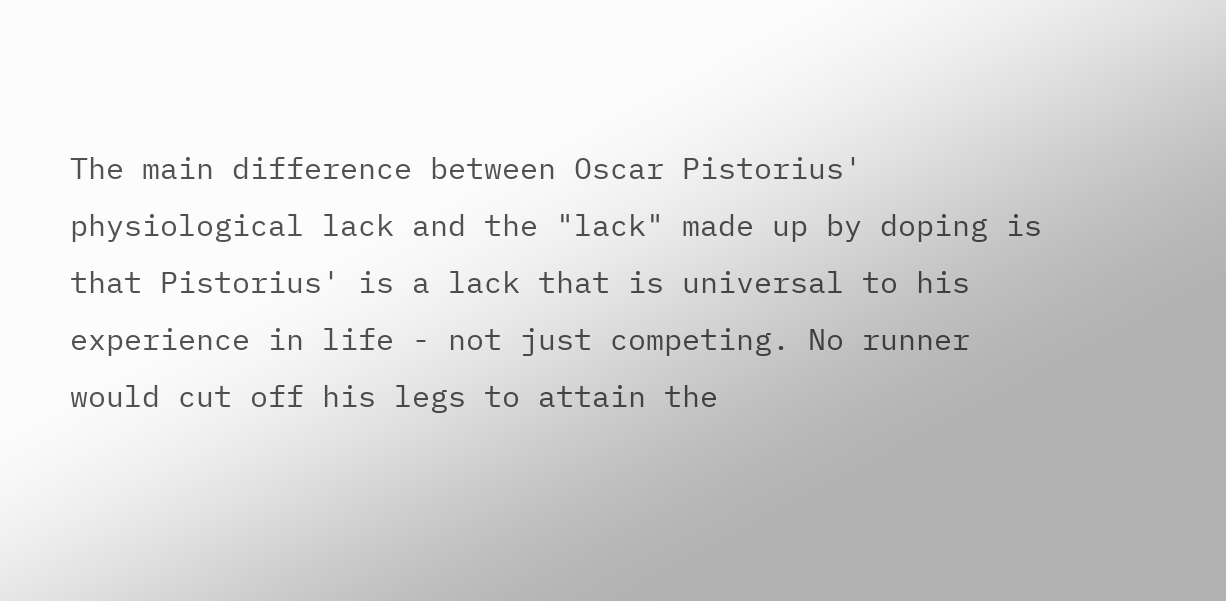The main difference between Oscar Pistorius' physiological lack and the "lack" made up by doping is that Pistorius' is a lack that is universal to his experience in life - not just competing. No runner would cut off his legs to attain the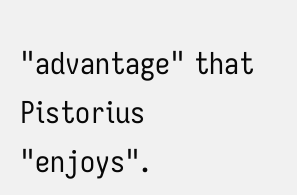"advantage" that Pistorius "enjoys".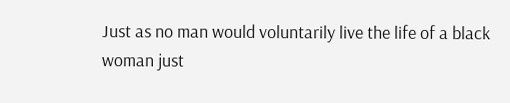Just as no man would voluntarily live the life of a black woman just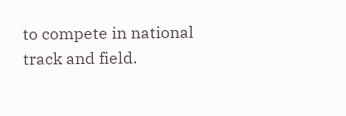to compete in national track and field.